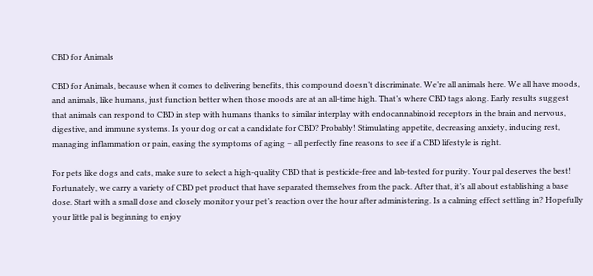CBD for Animals

CBD for Animals, because when it comes to delivering benefits, this compound doesn’t discriminate. We’re all animals here. We all have moods, and animals, like humans, just function better when those moods are at an all-time high. That’s where CBD tags along. Early results suggest that animals can respond to CBD in step with humans thanks to similar interplay with endocannabinoid receptors in the brain and nervous, digestive, and immune systems. Is your dog or cat a candidate for CBD? Probably! Stimulating appetite, decreasing anxiety, inducing rest, managing inflammation or pain, easing the symptoms of aging – all perfectly fine reasons to see if a CBD lifestyle is right.

For pets like dogs and cats, make sure to select a high-quality CBD that is pesticide-free and lab-tested for purity. Your pal deserves the best! Fortunately, we carry a variety of CBD pet product that have separated themselves from the pack. After that, it’s all about establishing a base dose. Start with a small dose and closely monitor your pet’s reaction over the hour after administering. Is a calming effect settling in? Hopefully your little pal is beginning to enjoy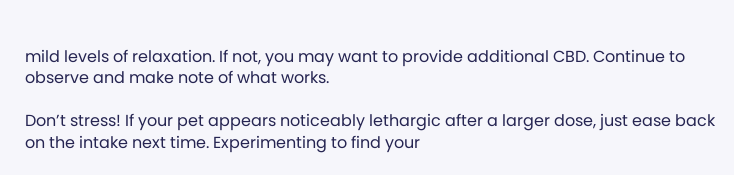mild levels of relaxation. If not, you may want to provide additional CBD. Continue to observe and make note of what works.

Don’t stress! If your pet appears noticeably lethargic after a larger dose, just ease back on the intake next time. Experimenting to find your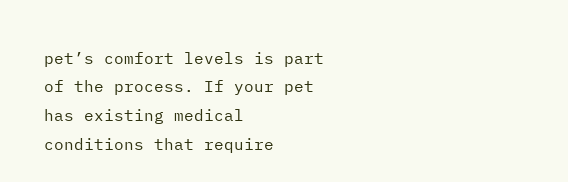pet’s comfort levels is part of the process. If your pet has existing medical conditions that require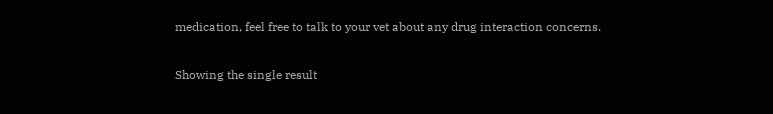medication, feel free to talk to your vet about any drug interaction concerns.

Showing the single result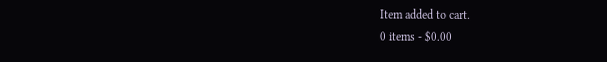Item added to cart.
0 items - $0.00